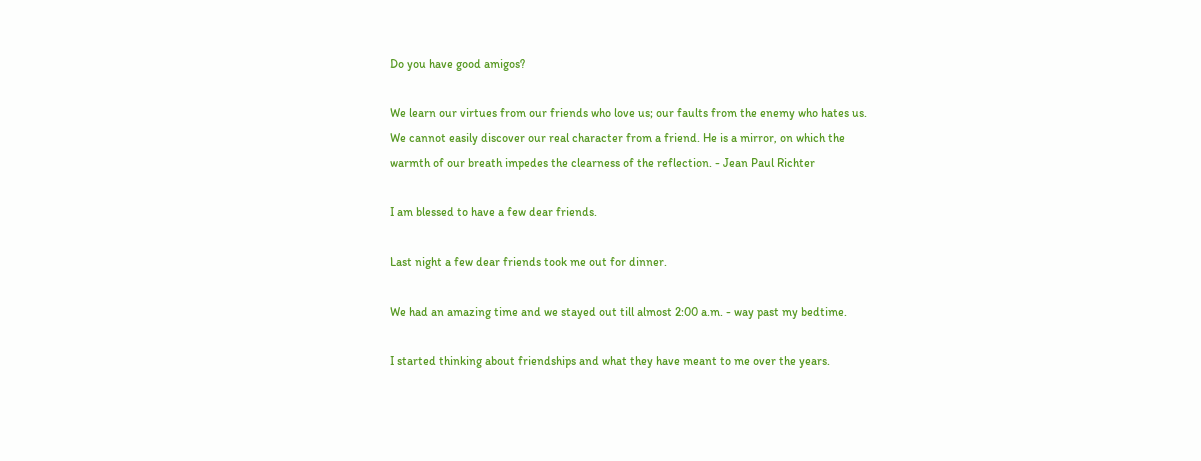Do you have good amigos?

We learn our virtues from our friends who love us; our faults from the enemy who hates us. We cannot easily discover our real character from a friend. He is a mirror, on which the warmth of our breath impedes the clearness of the reflection. - Jean Paul Richter

I am blessed to have a few dear friends.

Last night a few dear friends took me out for dinner.

We had an amazing time and we stayed out till almost 2:00 a.m. - way past my bedtime.

I started thinking about friendships and what they have meant to me over the years.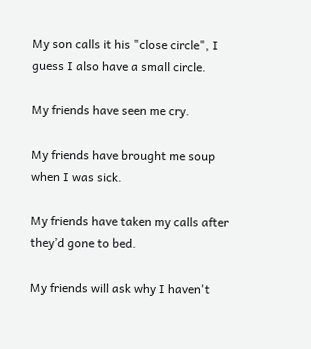My son calls it his "close circle", I guess I also have a small circle.

My friends have seen me cry.

My friends have brought me soup when I was sick.

My friends have taken my calls after they’d gone to bed.

My friends will ask why I haven't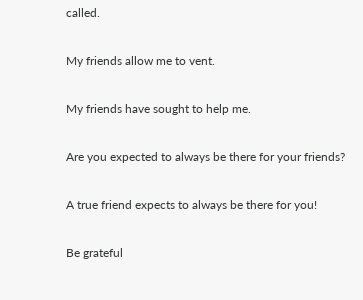called.

My friends allow me to vent.

My friends have sought to help me.

Are you expected to always be there for your friends?

A true friend expects to always be there for you!

Be grateful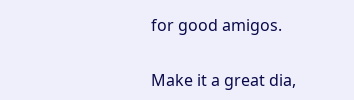for good amigos.

Make it a great dia,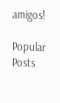amigos!

Popular Posts